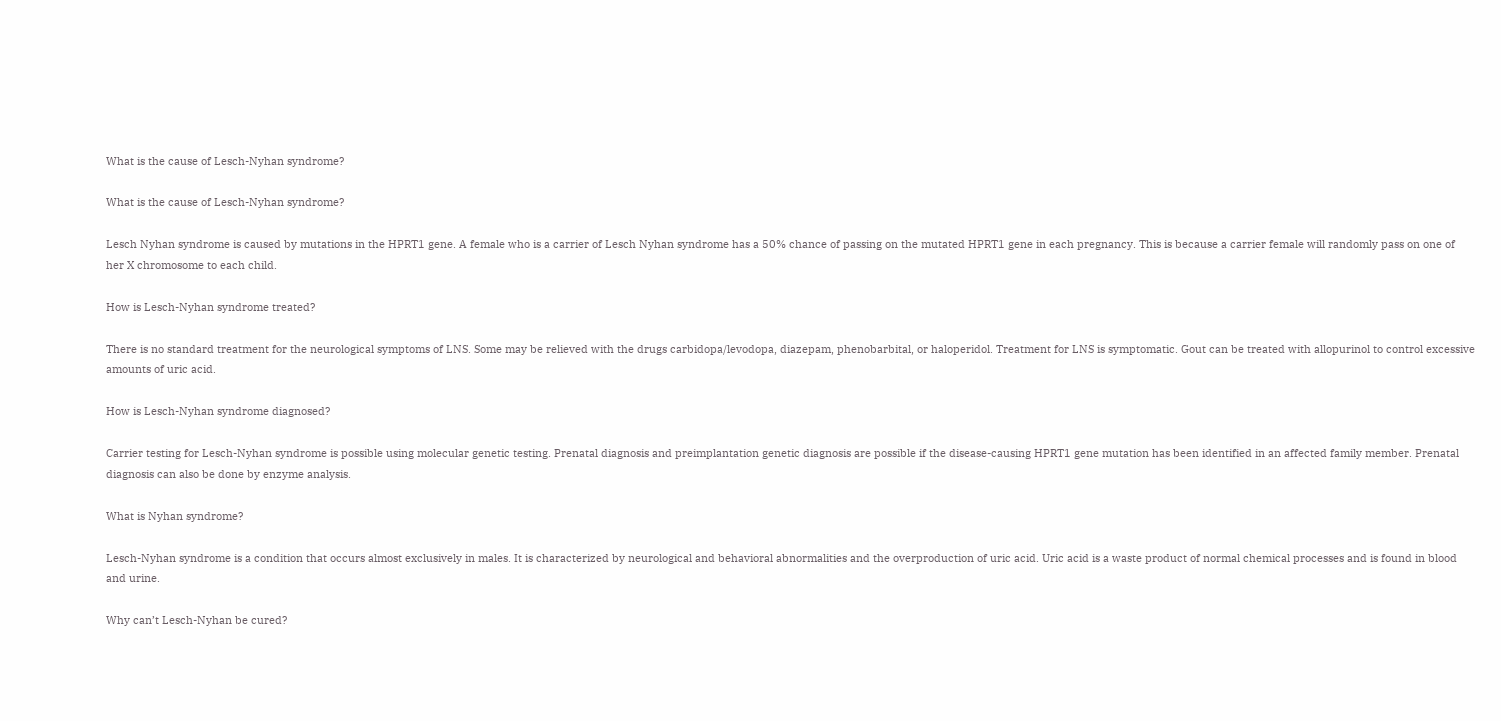What is the cause of Lesch-Nyhan syndrome?

What is the cause of Lesch-Nyhan syndrome?

Lesch Nyhan syndrome is caused by mutations in the HPRT1 gene. A female who is a carrier of Lesch Nyhan syndrome has a 50% chance of passing on the mutated HPRT1 gene in each pregnancy. This is because a carrier female will randomly pass on one of her X chromosome to each child.

How is Lesch-Nyhan syndrome treated?

There is no standard treatment for the neurological symptoms of LNS. Some may be relieved with the drugs carbidopa/levodopa, diazepam, phenobarbital, or haloperidol. Treatment for LNS is symptomatic. Gout can be treated with allopurinol to control excessive amounts of uric acid.

How is Lesch-Nyhan syndrome diagnosed?

Carrier testing for Lesch-Nyhan syndrome is possible using molecular genetic testing. Prenatal diagnosis and preimplantation genetic diagnosis are possible if the disease-causing HPRT1 gene mutation has been identified in an affected family member. Prenatal diagnosis can also be done by enzyme analysis.

What is Nyhan syndrome?

Lesch-Nyhan syndrome is a condition that occurs almost exclusively in males. It is characterized by neurological and behavioral abnormalities and the overproduction of uric acid. Uric acid is a waste product of normal chemical processes and is found in blood and urine.

Why can’t Lesch-Nyhan be cured?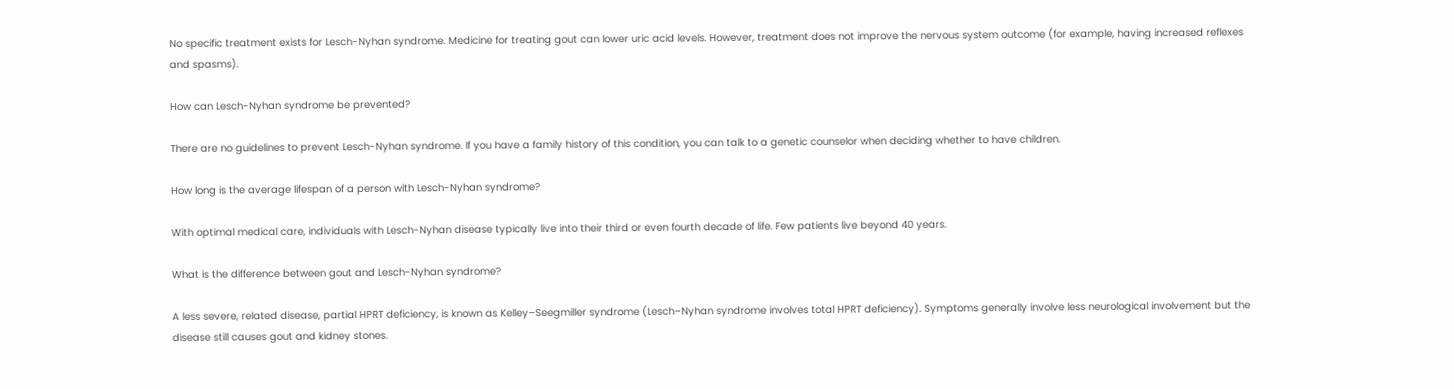No specific treatment exists for Lesch-Nyhan syndrome. Medicine for treating gout can lower uric acid levels. However, treatment does not improve the nervous system outcome (for example, having increased reflexes and spasms).

How can Lesch-Nyhan syndrome be prevented?

There are no guidelines to prevent Lesch-Nyhan syndrome. If you have a family history of this condition, you can talk to a genetic counselor when deciding whether to have children.

How long is the average lifespan of a person with Lesch-Nyhan syndrome?

With optimal medical care, individuals with Lesch-Nyhan disease typically live into their third or even fourth decade of life. Few patients live beyond 40 years.

What is the difference between gout and Lesch-Nyhan syndrome?

A less severe, related disease, partial HPRT deficiency, is known as Kelley–Seegmiller syndrome (Lesch–Nyhan syndrome involves total HPRT deficiency). Symptoms generally involve less neurological involvement but the disease still causes gout and kidney stones.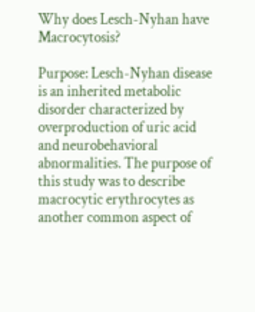Why does Lesch-Nyhan have Macrocytosis?

Purpose: Lesch-Nyhan disease is an inherited metabolic disorder characterized by overproduction of uric acid and neurobehavioral abnormalities. The purpose of this study was to describe macrocytic erythrocytes as another common aspect of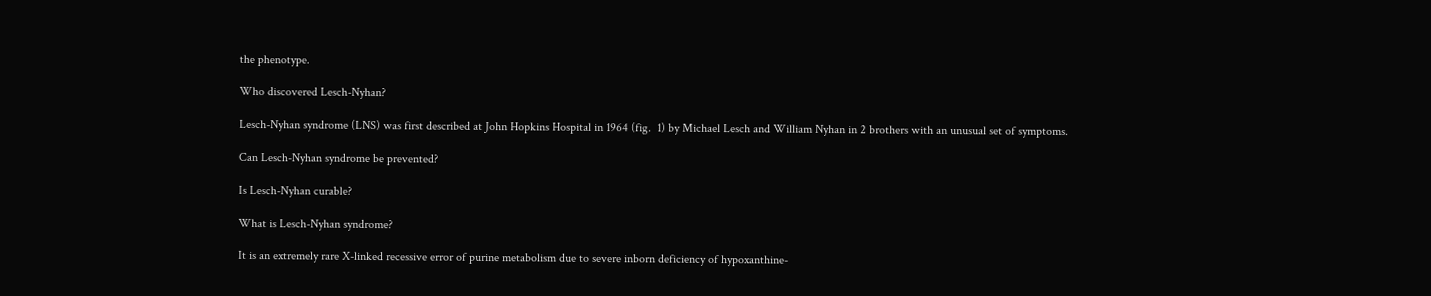the phenotype.

Who discovered Lesch-Nyhan?

Lesch-Nyhan syndrome (LNS) was first described at John Hopkins Hospital in 1964 (fig.  1) by Michael Lesch and William Nyhan in 2 brothers with an unusual set of symptoms.

Can Lesch-Nyhan syndrome be prevented?

Is Lesch-Nyhan curable?

What is Lesch-Nyhan syndrome?

It is an extremely rare X-linked recessive error of purine metabolism due to severe inborn deficiency of hypoxanthine-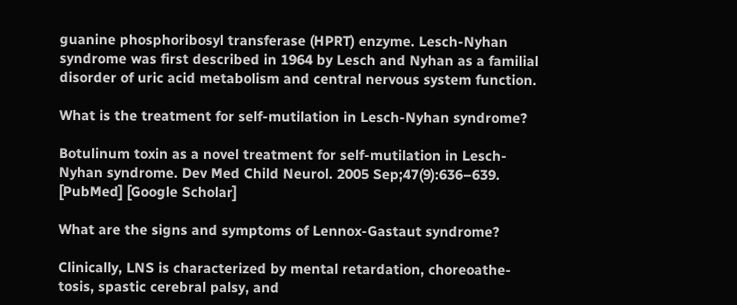guanine phosphoribosyl transferase (HPRT) enzyme. Lesch-Nyhan syndrome was first described in 1964 by Lesch and Nyhan as a familial disorder of uric acid metabolism and central nervous system function.

What is the treatment for self-mutilation in Lesch-Nyhan syndrome?

Botulinum toxin as a novel treatment for self-mutilation in Lesch-Nyhan syndrome. Dev Med Child Neurol. 2005 Sep;47(9):636–639. [PubMed] [Google Scholar]

What are the signs and symptoms of Lennox-Gastaut syndrome?

Clinically, LNS is characterized by mental retardation, choreoathe-tosis, spastic cerebral palsy, and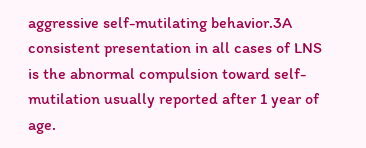aggressive self-mutilating behavior.3A consistent presentation in all cases of LNS is the abnormal compulsion toward self-mutilation usually reported after 1 year of age.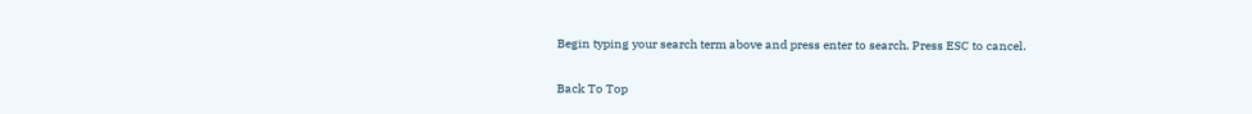Begin typing your search term above and press enter to search. Press ESC to cancel.

Back To Top